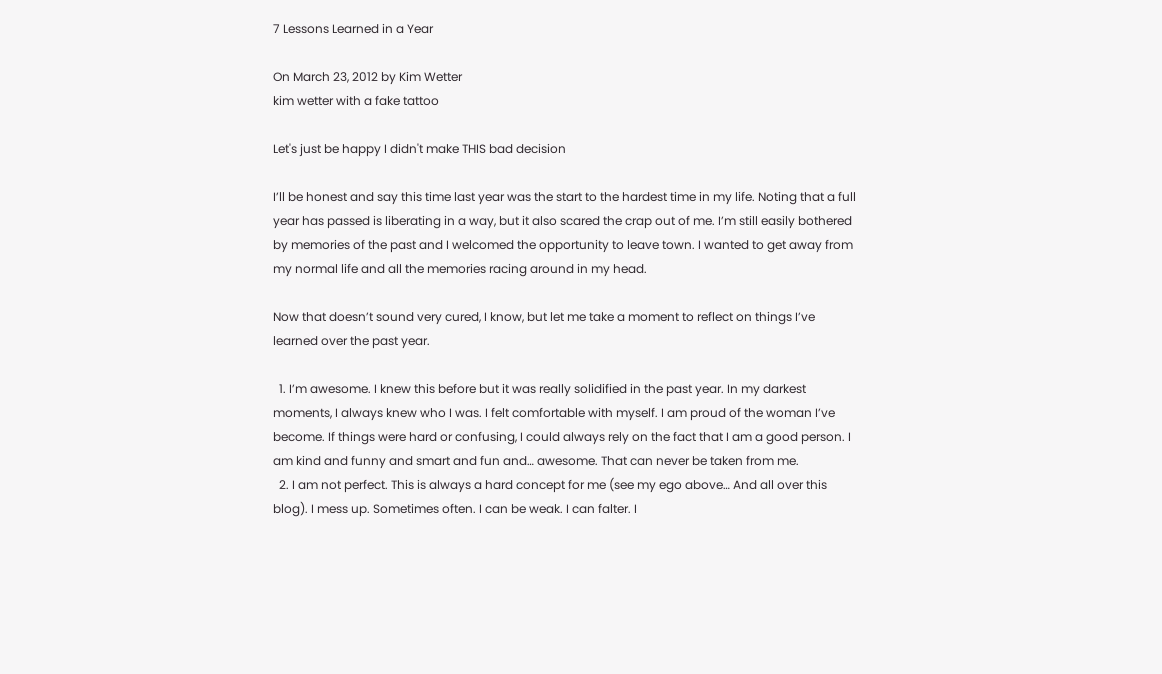7 Lessons Learned in a Year

On March 23, 2012 by Kim Wetter
kim wetter with a fake tattoo

Let's just be happy I didn't make THIS bad decision

I’ll be honest and say this time last year was the start to the hardest time in my life. Noting that a full year has passed is liberating in a way, but it also scared the crap out of me. I’m still easily bothered by memories of the past and I welcomed the opportunity to leave town. I wanted to get away from my normal life and all the memories racing around in my head.

Now that doesn’t sound very cured, I know, but let me take a moment to reflect on things I’ve learned over the past year.

  1. I’m awesome. I knew this before but it was really solidified in the past year. In my darkest moments, I always knew who I was. I felt comfortable with myself. I am proud of the woman I’ve become. If things were hard or confusing, I could always rely on the fact that I am a good person. I am kind and funny and smart and fun and… awesome. That can never be taken from me.
  2. I am not perfect. This is always a hard concept for me (see my ego above… And all over this blog). I mess up. Sometimes often. I can be weak. I can falter. I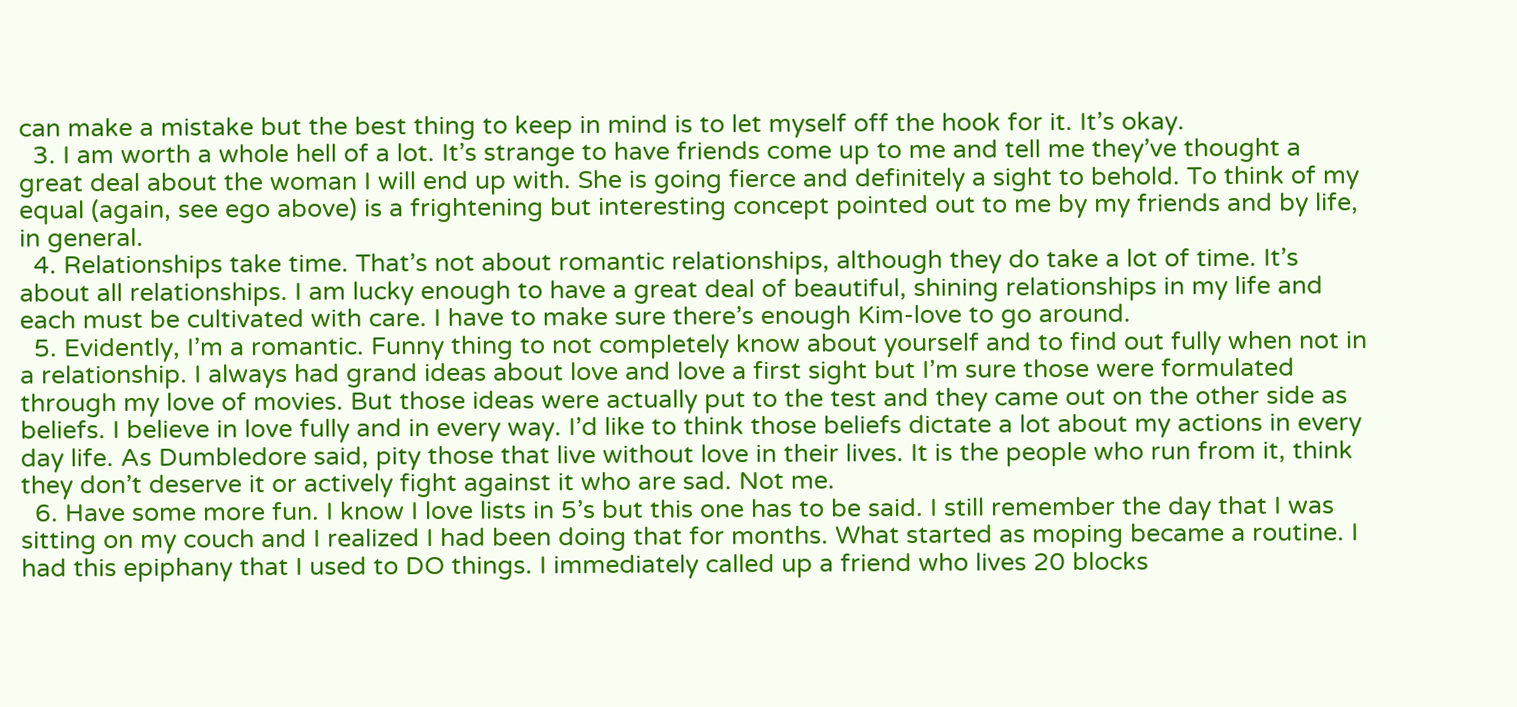can make a mistake but the best thing to keep in mind is to let myself off the hook for it. It’s okay.
  3. I am worth a whole hell of a lot. It’s strange to have friends come up to me and tell me they’ve thought a great deal about the woman I will end up with. She is going fierce and definitely a sight to behold. To think of my equal (again, see ego above) is a frightening but interesting concept pointed out to me by my friends and by life, in general.
  4. Relationships take time. That’s not about romantic relationships, although they do take a lot of time. It’s about all relationships. I am lucky enough to have a great deal of beautiful, shining relationships in my life and each must be cultivated with care. I have to make sure there’s enough Kim-love to go around.
  5. Evidently, I’m a romantic. Funny thing to not completely know about yourself and to find out fully when not in a relationship. I always had grand ideas about love and love a first sight but I’m sure those were formulated through my love of movies. But those ideas were actually put to the test and they came out on the other side as beliefs. I believe in love fully and in every way. I’d like to think those beliefs dictate a lot about my actions in every day life. As Dumbledore said, pity those that live without love in their lives. It is the people who run from it, think they don’t deserve it or actively fight against it who are sad. Not me.
  6. Have some more fun. I know I love lists in 5’s but this one has to be said. I still remember the day that I was sitting on my couch and I realized I had been doing that for months. What started as moping became a routine. I had this epiphany that I used to DO things. I immediately called up a friend who lives 20 blocks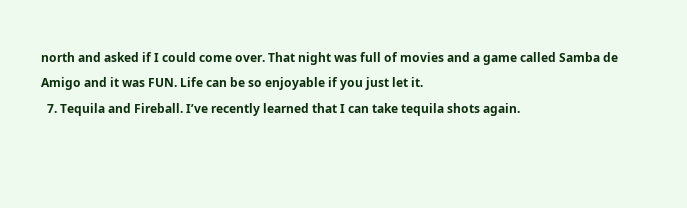north and asked if I could come over. That night was full of movies and a game called Samba de Amigo and it was FUN. Life can be so enjoyable if you just let it.
  7. Tequila and Fireball. I’ve recently learned that I can take tequila shots again.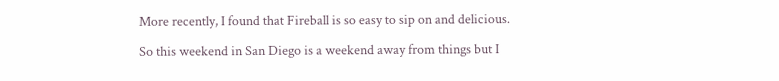More recently, I found that Fireball is so easy to sip on and delicious.

So this weekend in San Diego is a weekend away from things but I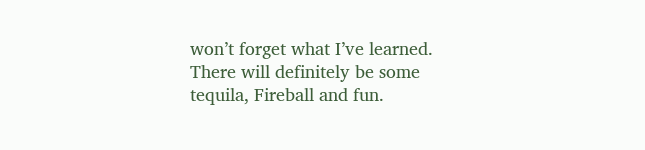won’t forget what I’ve learned. There will definitely be some tequila, Fireball and fun.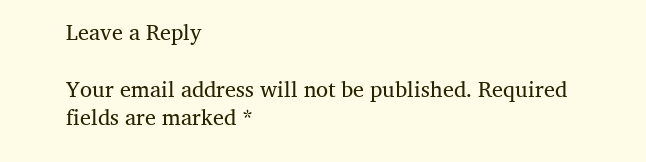Leave a Reply

Your email address will not be published. Required fields are marked *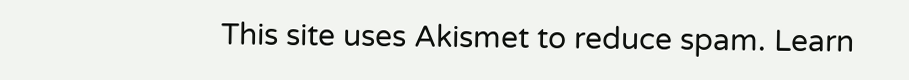This site uses Akismet to reduce spam. Learn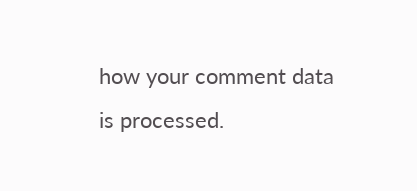how your comment data is processed.